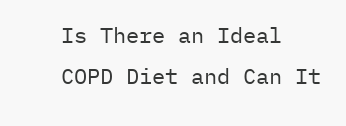Is There an Ideal COPD Diet and Can It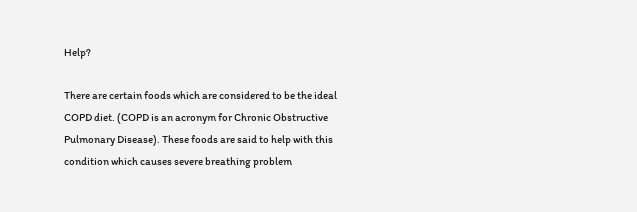Help?

There are certain foods which are considered to be the ideal COPD diet. (COPD is an acronym for Chronic Obstructive Pulmonary Disease). These foods are said to help with this condition which causes severe breathing problem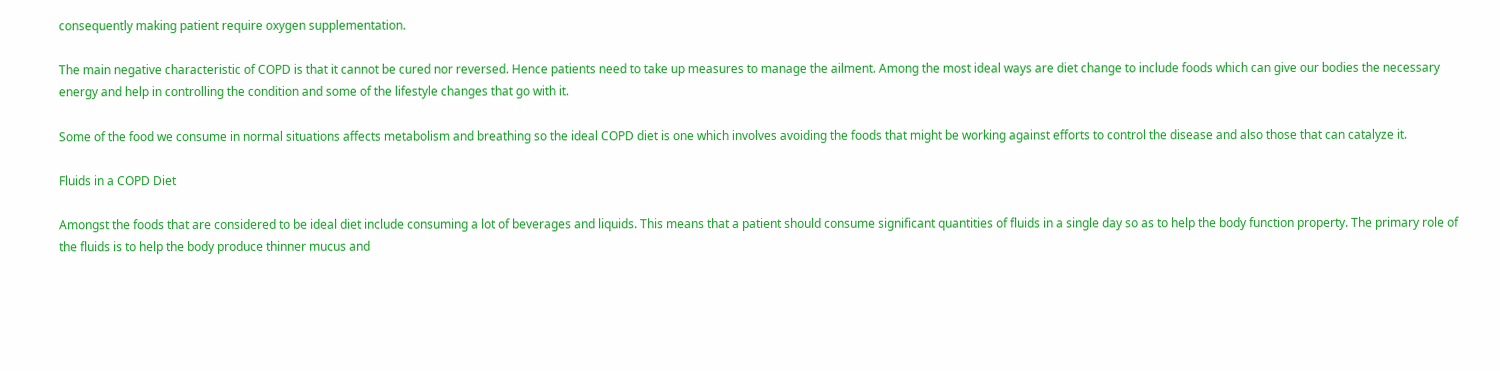consequently making patient require oxygen supplementation.

The main negative characteristic of COPD is that it cannot be cured nor reversed. Hence patients need to take up measures to manage the ailment. Among the most ideal ways are diet change to include foods which can give our bodies the necessary energy and help in controlling the condition and some of the lifestyle changes that go with it.

Some of the food we consume in normal situations affects metabolism and breathing so the ideal COPD diet is one which involves avoiding the foods that might be working against efforts to control the disease and also those that can catalyze it.

Fluids in a COPD Diet

Amongst the foods that are considered to be ideal diet include consuming a lot of beverages and liquids. This means that a patient should consume significant quantities of fluids in a single day so as to help the body function property. The primary role of the fluids is to help the body produce thinner mucus and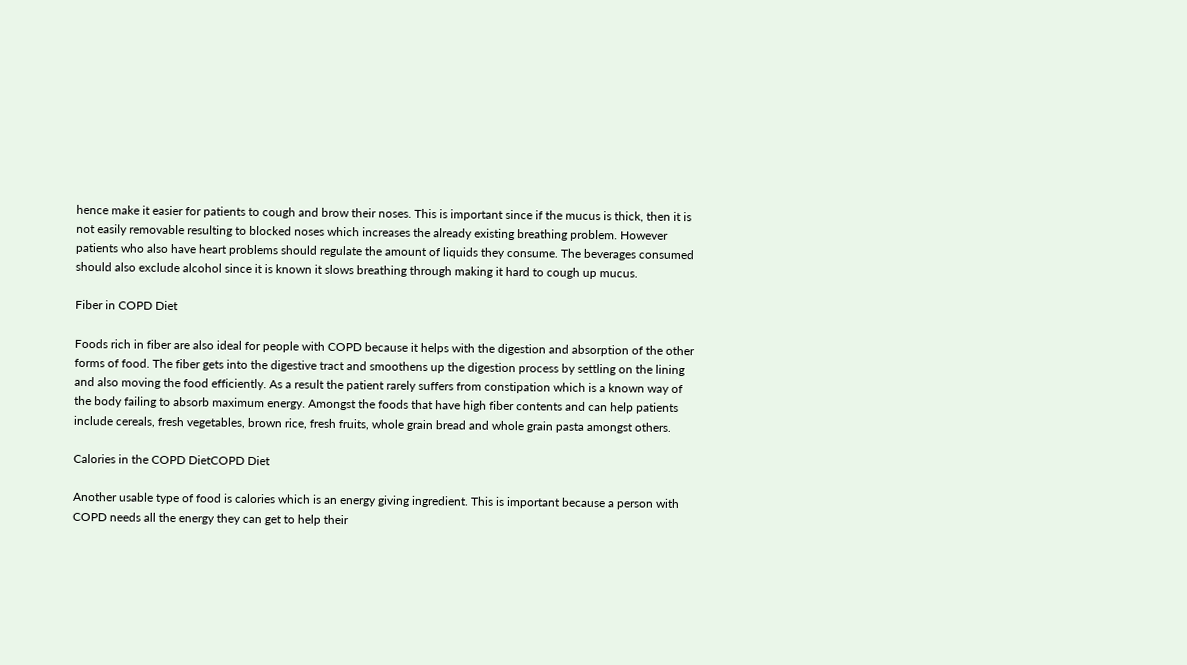hence make it easier for patients to cough and brow their noses. This is important since if the mucus is thick, then it is not easily removable resulting to blocked noses which increases the already existing breathing problem. However patients who also have heart problems should regulate the amount of liquids they consume. The beverages consumed should also exclude alcohol since it is known it slows breathing through making it hard to cough up mucus.

Fiber in COPD Diet

Foods rich in fiber are also ideal for people with COPD because it helps with the digestion and absorption of the other forms of food. The fiber gets into the digestive tract and smoothens up the digestion process by settling on the lining and also moving the food efficiently. As a result the patient rarely suffers from constipation which is a known way of the body failing to absorb maximum energy. Amongst the foods that have high fiber contents and can help patients include cereals, fresh vegetables, brown rice, fresh fruits, whole grain bread and whole grain pasta amongst others.

Calories in the COPD DietCOPD Diet

Another usable type of food is calories which is an energy giving ingredient. This is important because a person with COPD needs all the energy they can get to help their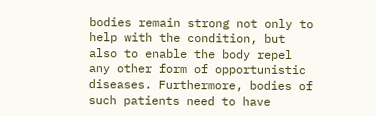bodies remain strong not only to help with the condition, but also to enable the body repel any other form of opportunistic diseases. Furthermore, bodies of such patients need to have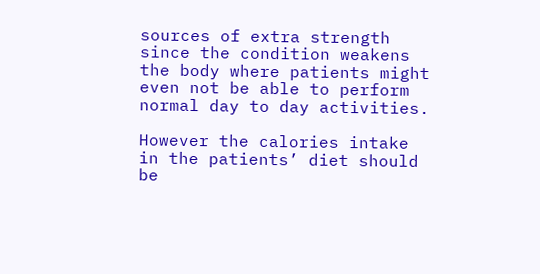sources of extra strength since the condition weakens the body where patients might even not be able to perform normal day to day activities.

However the calories intake in the patients’ diet should be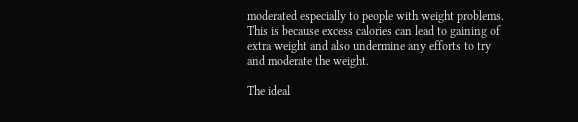moderated especially to people with weight problems. This is because excess calories can lead to gaining of extra weight and also undermine any efforts to try and moderate the weight.

The ideal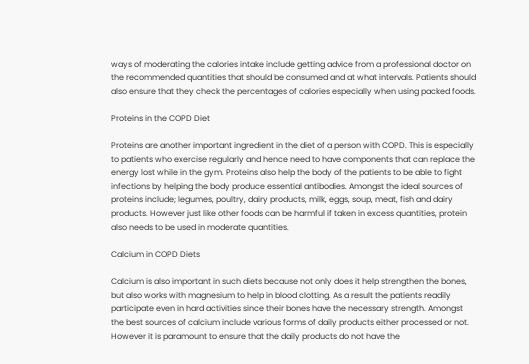ways of moderating the calories intake include getting advice from a professional doctor on the recommended quantities that should be consumed and at what intervals. Patients should also ensure that they check the percentages of calories especially when using packed foods.

Proteins in the COPD Diet

Proteins are another important ingredient in the diet of a person with COPD. This is especially to patients who exercise regularly and hence need to have components that can replace the energy lost while in the gym. Proteins also help the body of the patients to be able to fight infections by helping the body produce essential antibodies. Amongst the ideal sources of proteins include; legumes, poultry, dairy products, milk, eggs, soup, meat, fish and dairy products. However just like other foods can be harmful if taken in excess quantities, protein also needs to be used in moderate quantities.

Calcium in COPD Diets

Calcium is also important in such diets because not only does it help strengthen the bones, but also works with magnesium to help in blood clotting. As a result the patients readily participate even in hard activities since their bones have the necessary strength. Amongst the best sources of calcium include various forms of daily products either processed or not. However it is paramount to ensure that the daily products do not have the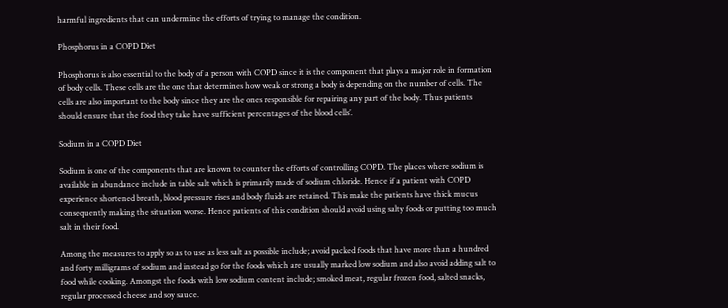harmful ingredients that can undermine the efforts of trying to manage the condition.

Phosphorus in a COPD Diet

Phosphorus is also essential to the body of a person with COPD since it is the component that plays a major role in formation of body cells. These cells are the one that determines how weak or strong a body is depending on the number of cells. The cells are also important to the body since they are the ones responsible for repairing any part of the body. Thus patients should ensure that the food they take have sufficient percentages of the blood cells’.

Sodium in a COPD Diet

Sodium is one of the components that are known to counter the efforts of controlling COPD. The places where sodium is available in abundance include in table salt which is primarily made of sodium chloride. Hence if a patient with COPD experience shortened breath, blood pressure rises and body fluids are retained. This make the patients have thick mucus consequently making the situation worse. Hence patients of this condition should avoid using salty foods or putting too much salt in their food.

Among the measures to apply so as to use as less salt as possible include; avoid packed foods that have more than a hundred and forty milligrams of sodium and instead go for the foods which are usually marked low sodium and also avoid adding salt to food while cooking. Amongst the foods with low sodium content include; smoked meat, regular frozen food, salted snacks, regular processed cheese and soy sauce.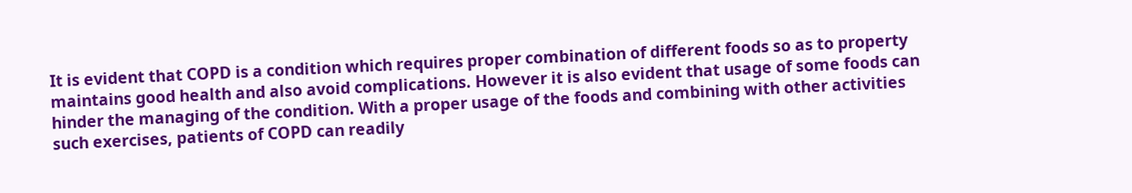It is evident that COPD is a condition which requires proper combination of different foods so as to property maintains good health and also avoid complications. However it is also evident that usage of some foods can hinder the managing of the condition. With a proper usage of the foods and combining with other activities such exercises, patients of COPD can readily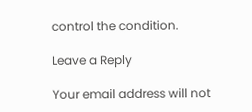control the condition.

Leave a Reply

Your email address will not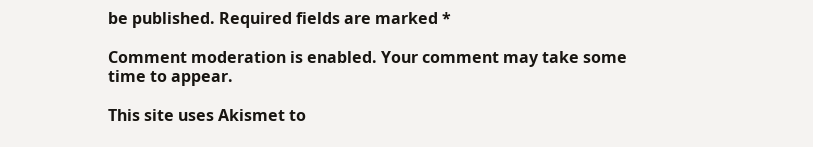be published. Required fields are marked *

Comment moderation is enabled. Your comment may take some time to appear.

This site uses Akismet to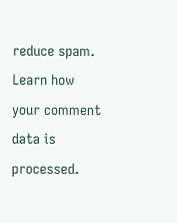reduce spam. Learn how your comment data is processed.